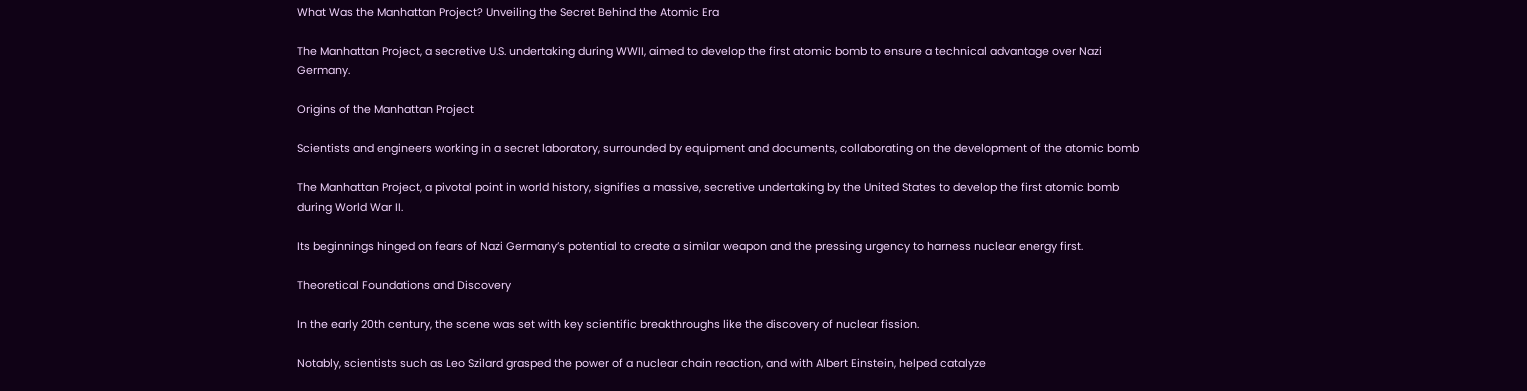What Was the Manhattan Project? Unveiling the Secret Behind the Atomic Era

The Manhattan Project, a secretive U.S. undertaking during WWII, aimed to develop the first atomic bomb to ensure a technical advantage over Nazi Germany.

Origins of the Manhattan Project

Scientists and engineers working in a secret laboratory, surrounded by equipment and documents, collaborating on the development of the atomic bomb

The Manhattan Project, a pivotal point in world history, signifies a massive, secretive undertaking by the United States to develop the first atomic bomb during World War II.

Its beginnings hinged on fears of Nazi Germany’s potential to create a similar weapon and the pressing urgency to harness nuclear energy first.

Theoretical Foundations and Discovery

In the early 20th century, the scene was set with key scientific breakthroughs like the discovery of nuclear fission.

Notably, scientists such as Leo Szilard grasped the power of a nuclear chain reaction, and with Albert Einstein, helped catalyze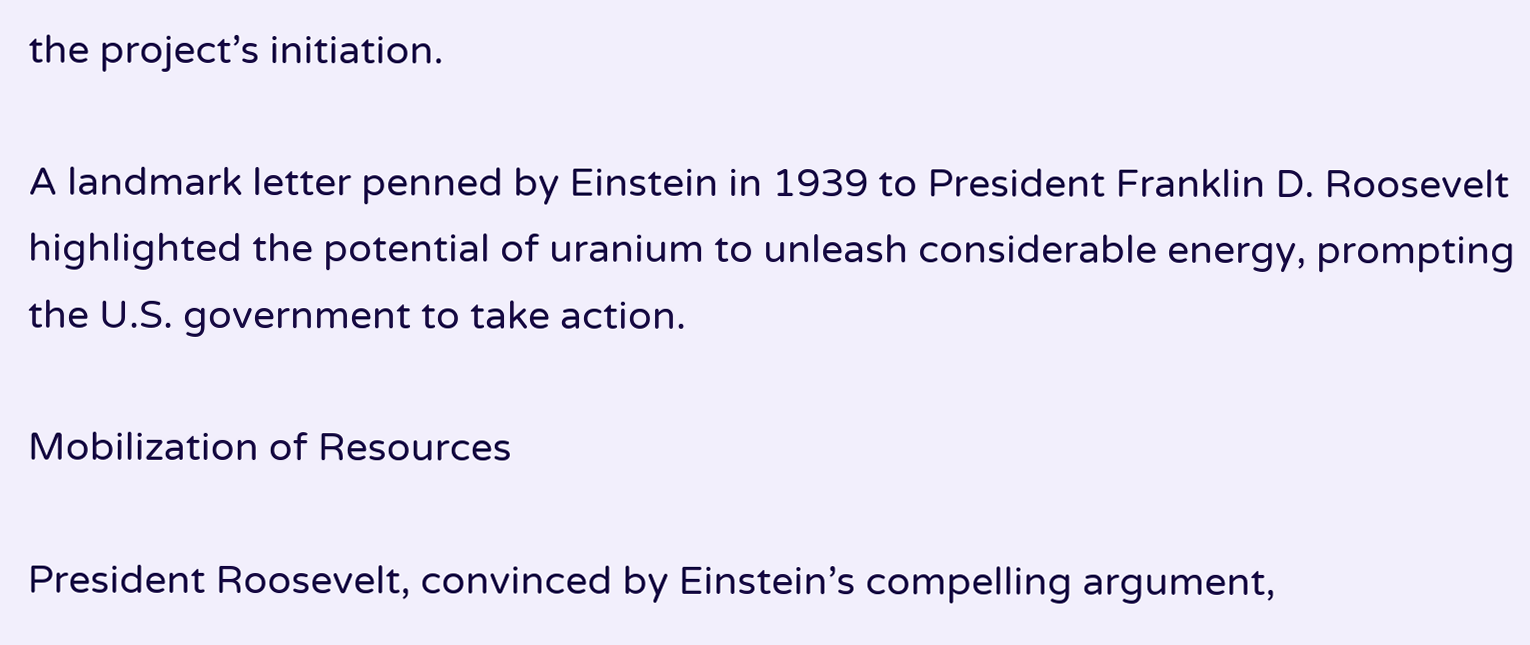the project’s initiation.

A landmark letter penned by Einstein in 1939 to President Franklin D. Roosevelt highlighted the potential of uranium to unleash considerable energy, prompting the U.S. government to take action.

Mobilization of Resources

President Roosevelt, convinced by Einstein’s compelling argument,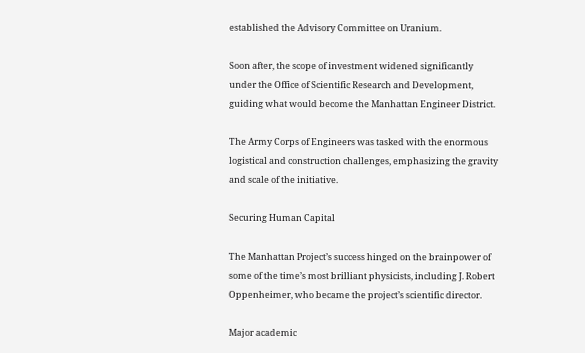established the Advisory Committee on Uranium.

Soon after, the scope of investment widened significantly under the Office of Scientific Research and Development, guiding what would become the Manhattan Engineer District.

The Army Corps of Engineers was tasked with the enormous logistical and construction challenges, emphasizing the gravity and scale of the initiative.

Securing Human Capital

The Manhattan Project’s success hinged on the brainpower of some of the time’s most brilliant physicists, including J. Robert Oppenheimer, who became the project’s scientific director.

Major academic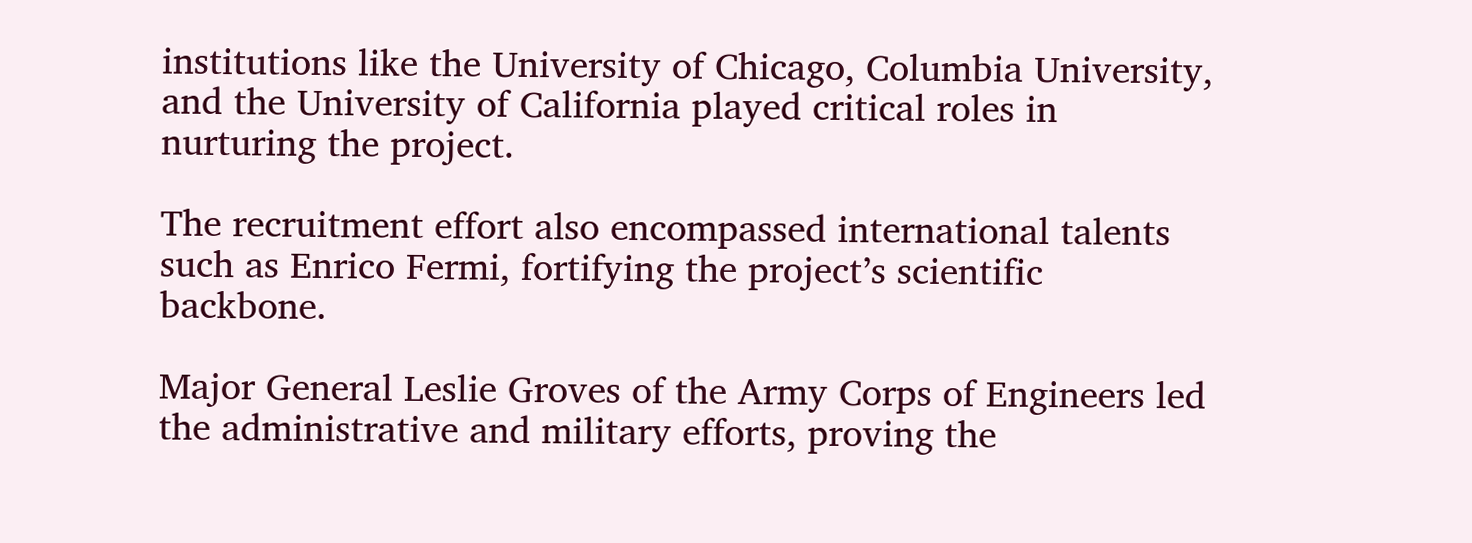institutions like the University of Chicago, Columbia University, and the University of California played critical roles in nurturing the project.

The recruitment effort also encompassed international talents such as Enrico Fermi, fortifying the project’s scientific backbone.

Major General Leslie Groves of the Army Corps of Engineers led the administrative and military efforts, proving the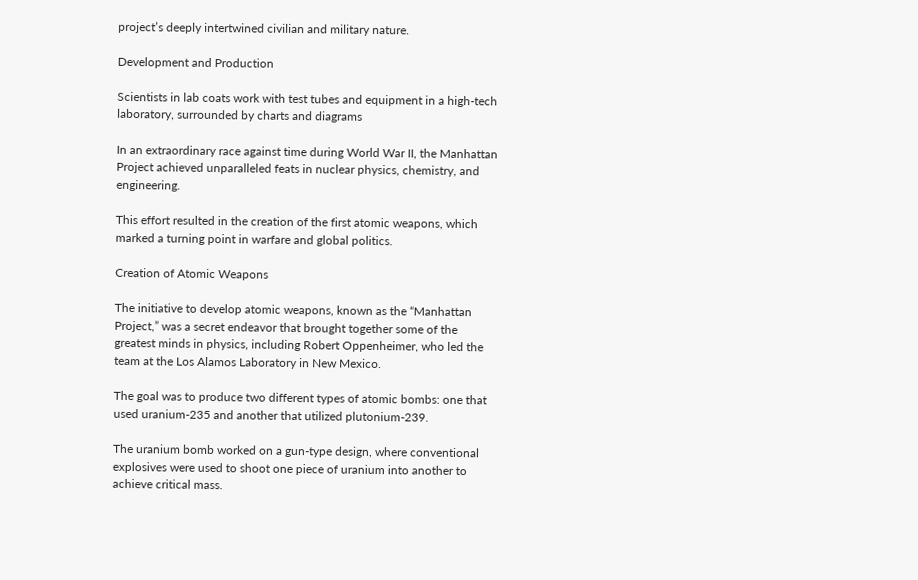project’s deeply intertwined civilian and military nature.

Development and Production

Scientists in lab coats work with test tubes and equipment in a high-tech laboratory, surrounded by charts and diagrams

In an extraordinary race against time during World War II, the Manhattan Project achieved unparalleled feats in nuclear physics, chemistry, and engineering.

This effort resulted in the creation of the first atomic weapons, which marked a turning point in warfare and global politics.

Creation of Atomic Weapons

The initiative to develop atomic weapons, known as the “Manhattan Project,” was a secret endeavor that brought together some of the greatest minds in physics, including Robert Oppenheimer, who led the team at the Los Alamos Laboratory in New Mexico.

The goal was to produce two different types of atomic bombs: one that used uranium-235 and another that utilized plutonium-239.

The uranium bomb worked on a gun-type design, where conventional explosives were used to shoot one piece of uranium into another to achieve critical mass.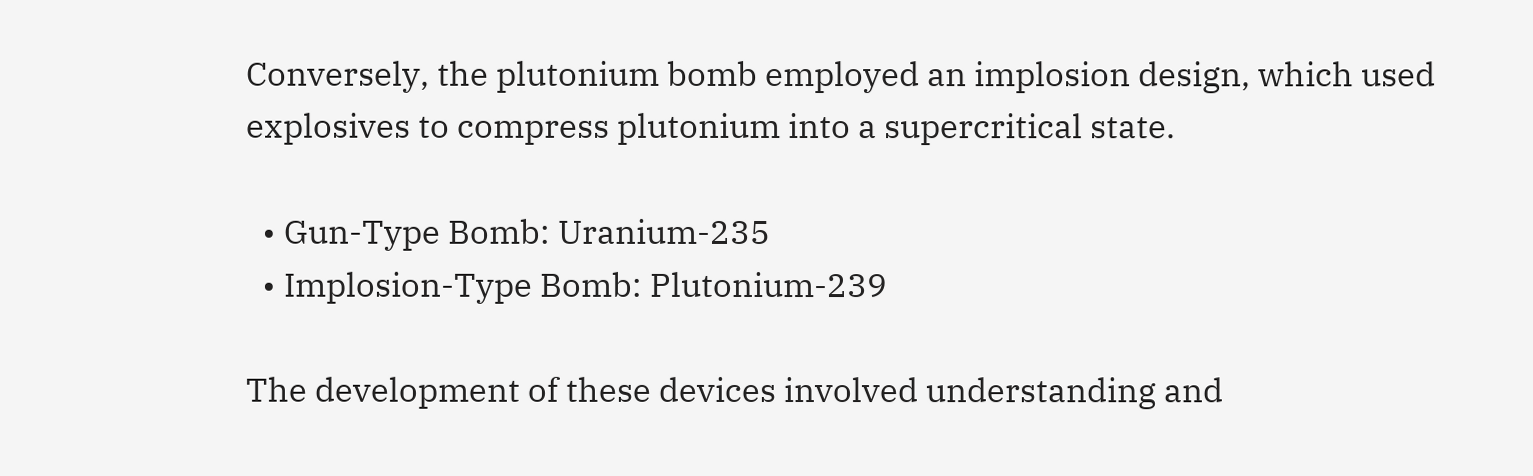Conversely, the plutonium bomb employed an implosion design, which used explosives to compress plutonium into a supercritical state.

  • Gun-Type Bomb: Uranium-235
  • Implosion-Type Bomb: Plutonium-239

The development of these devices involved understanding and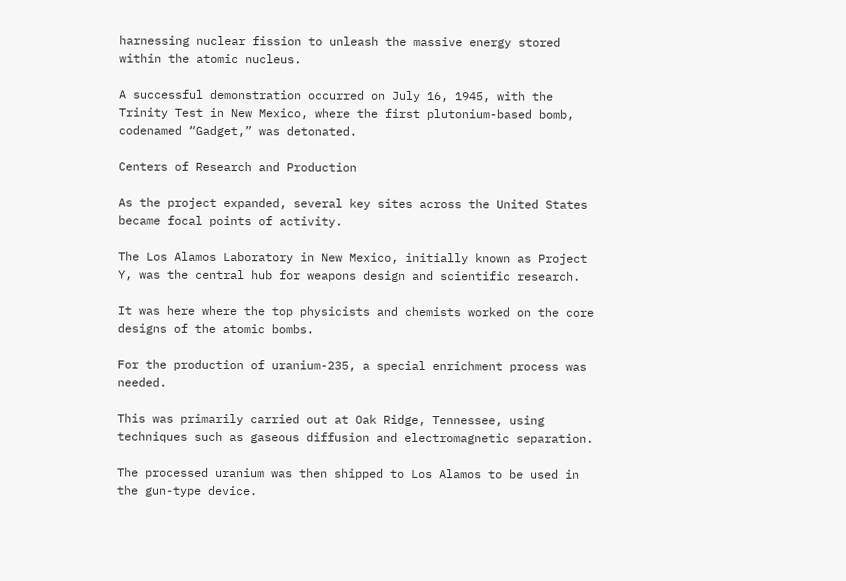harnessing nuclear fission to unleash the massive energy stored within the atomic nucleus.

A successful demonstration occurred on July 16, 1945, with the Trinity Test in New Mexico, where the first plutonium-based bomb, codenamed “Gadget,” was detonated.

Centers of Research and Production

As the project expanded, several key sites across the United States became focal points of activity.

The Los Alamos Laboratory in New Mexico, initially known as Project Y, was the central hub for weapons design and scientific research.

It was here where the top physicists and chemists worked on the core designs of the atomic bombs.

For the production of uranium-235, a special enrichment process was needed.

This was primarily carried out at Oak Ridge, Tennessee, using techniques such as gaseous diffusion and electromagnetic separation.

The processed uranium was then shipped to Los Alamos to be used in the gun-type device.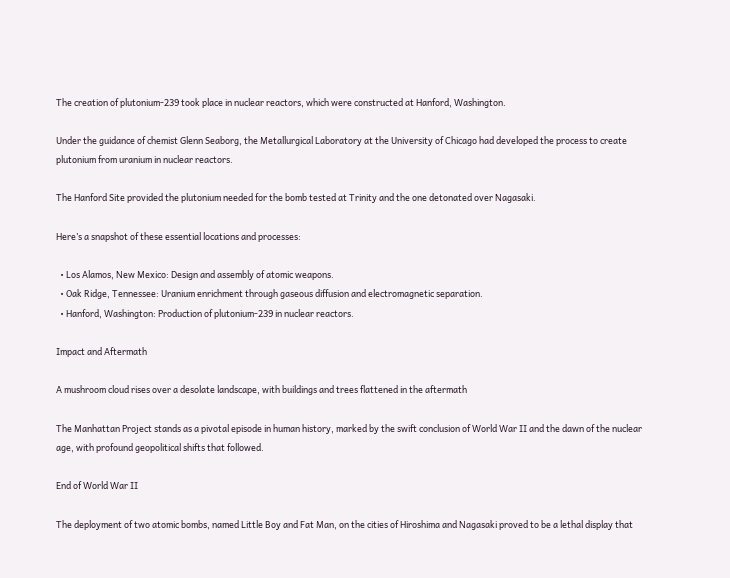The creation of plutonium-239 took place in nuclear reactors, which were constructed at Hanford, Washington.

Under the guidance of chemist Glenn Seaborg, the Metallurgical Laboratory at the University of Chicago had developed the process to create plutonium from uranium in nuclear reactors.

The Hanford Site provided the plutonium needed for the bomb tested at Trinity and the one detonated over Nagasaki.

Here’s a snapshot of these essential locations and processes:

  • Los Alamos, New Mexico: Design and assembly of atomic weapons.
  • Oak Ridge, Tennessee: Uranium enrichment through gaseous diffusion and electromagnetic separation.
  • Hanford, Washington: Production of plutonium-239 in nuclear reactors.

Impact and Aftermath

A mushroom cloud rises over a desolate landscape, with buildings and trees flattened in the aftermath

The Manhattan Project stands as a pivotal episode in human history, marked by the swift conclusion of World War II and the dawn of the nuclear age, with profound geopolitical shifts that followed.

End of World War II

The deployment of two atomic bombs, named Little Boy and Fat Man, on the cities of Hiroshima and Nagasaki proved to be a lethal display that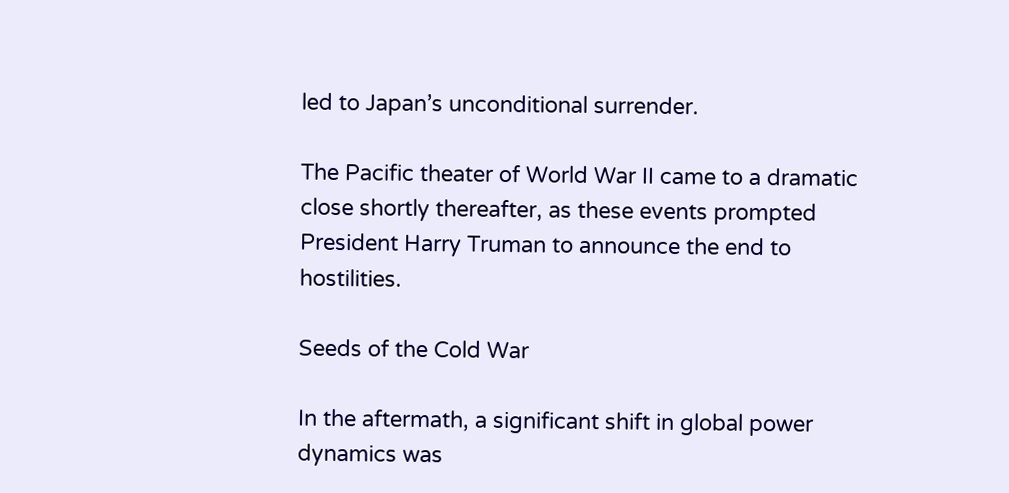led to Japan’s unconditional surrender.

The Pacific theater of World War II came to a dramatic close shortly thereafter, as these events prompted President Harry Truman to announce the end to hostilities.

Seeds of the Cold War

In the aftermath, a significant shift in global power dynamics was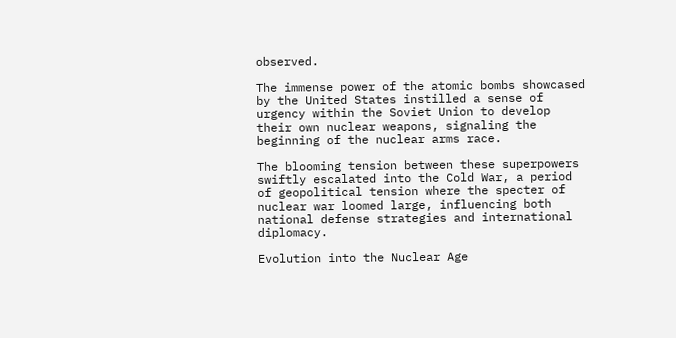observed.

The immense power of the atomic bombs showcased by the United States instilled a sense of urgency within the Soviet Union to develop their own nuclear weapons, signaling the beginning of the nuclear arms race.

The blooming tension between these superpowers swiftly escalated into the Cold War, a period of geopolitical tension where the specter of nuclear war loomed large, influencing both national defense strategies and international diplomacy.

Evolution into the Nuclear Age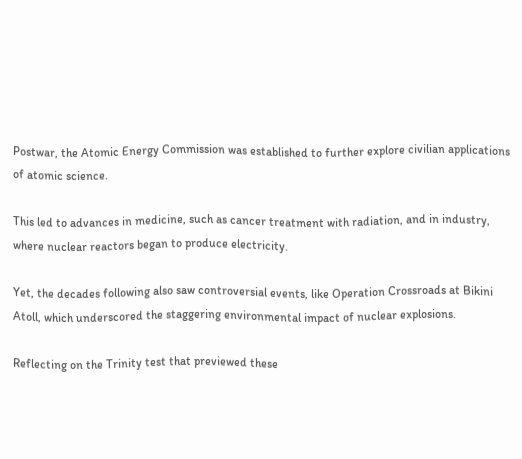Postwar, the Atomic Energy Commission was established to further explore civilian applications of atomic science.

This led to advances in medicine, such as cancer treatment with radiation, and in industry, where nuclear reactors began to produce electricity.

Yet, the decades following also saw controversial events, like Operation Crossroads at Bikini Atoll, which underscored the staggering environmental impact of nuclear explosions.

Reflecting on the Trinity test that previewed these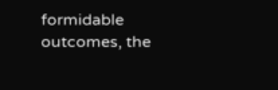formidable outcomes, the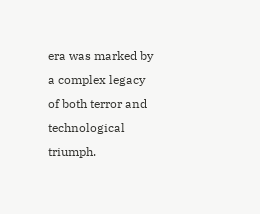era was marked by a complex legacy of both terror and technological triumph.